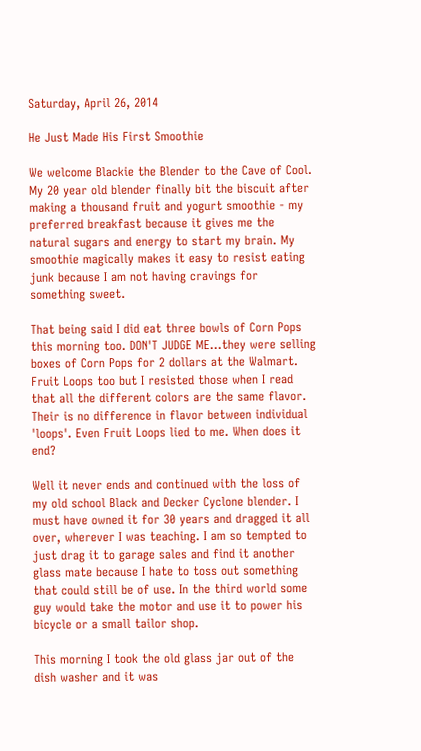Saturday, April 26, 2014

He Just Made His First Smoothie

We welcome Blackie the Blender to the Cave of Cool. My 20 year old blender finally bit the biscuit after making a thousand fruit and yogurt smoothie - my preferred breakfast because it gives me the natural sugars and energy to start my brain. My smoothie magically makes it easy to resist eating junk because I am not having cravings for something sweet.

That being said I did eat three bowls of Corn Pops this morning too. DON'T JUDGE ME...they were selling boxes of Corn Pops for 2 dollars at the Walmart. Fruit Loops too but I resisted those when I read that all the different colors are the same flavor. Their is no difference in flavor between individual 'loops'. Even Fruit Loops lied to me. When does it end?

Well it never ends and continued with the loss of my old school Black and Decker Cyclone blender. I must have owned it for 30 years and dragged it all over, wherever I was teaching. I am so tempted to just drag it to garage sales and find it another glass mate because I hate to toss out something that could still be of use. In the third world some guy would take the motor and use it to power his bicycle or a small tailor shop.

This morning I took the old glass jar out of the dish washer and it was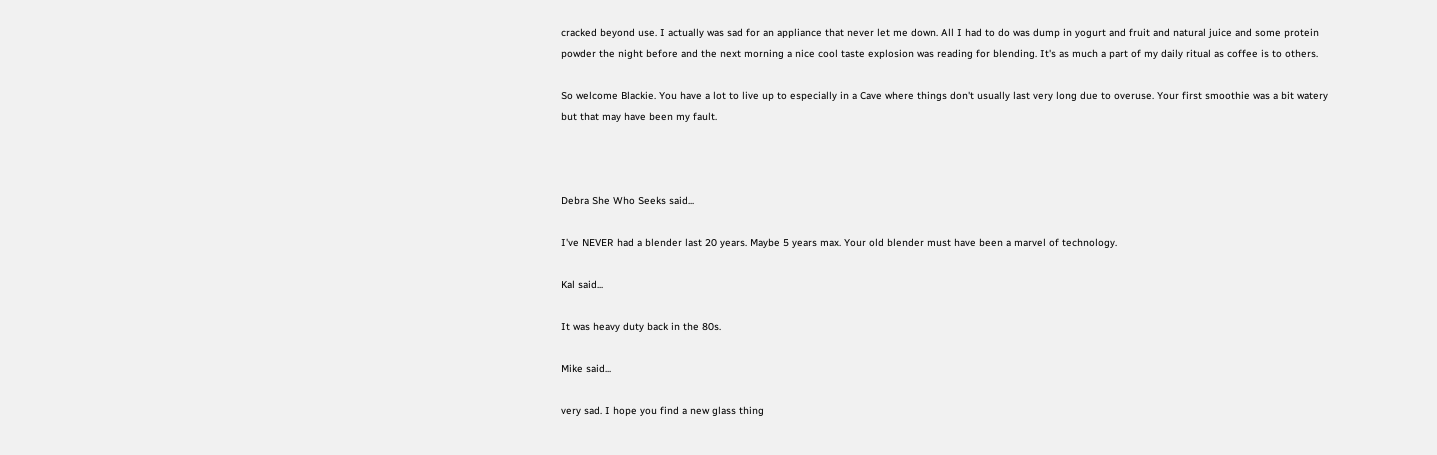cracked beyond use. I actually was sad for an appliance that never let me down. All I had to do was dump in yogurt and fruit and natural juice and some protein powder the night before and the next morning a nice cool taste explosion was reading for blending. It's as much a part of my daily ritual as coffee is to others.

So welcome Blackie. You have a lot to live up to especially in a Cave where things don't usually last very long due to overuse. Your first smoothie was a bit watery but that may have been my fault.



Debra She Who Seeks said...

I've NEVER had a blender last 20 years. Maybe 5 years max. Your old blender must have been a marvel of technology.

Kal said...

It was heavy duty back in the 80s.

Mike said...

very sad. I hope you find a new glass thing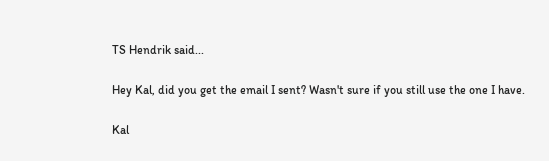TS Hendrik said...

Hey Kal, did you get the email I sent? Wasn't sure if you still use the one I have.

Kal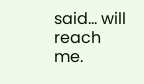said... will reach me.